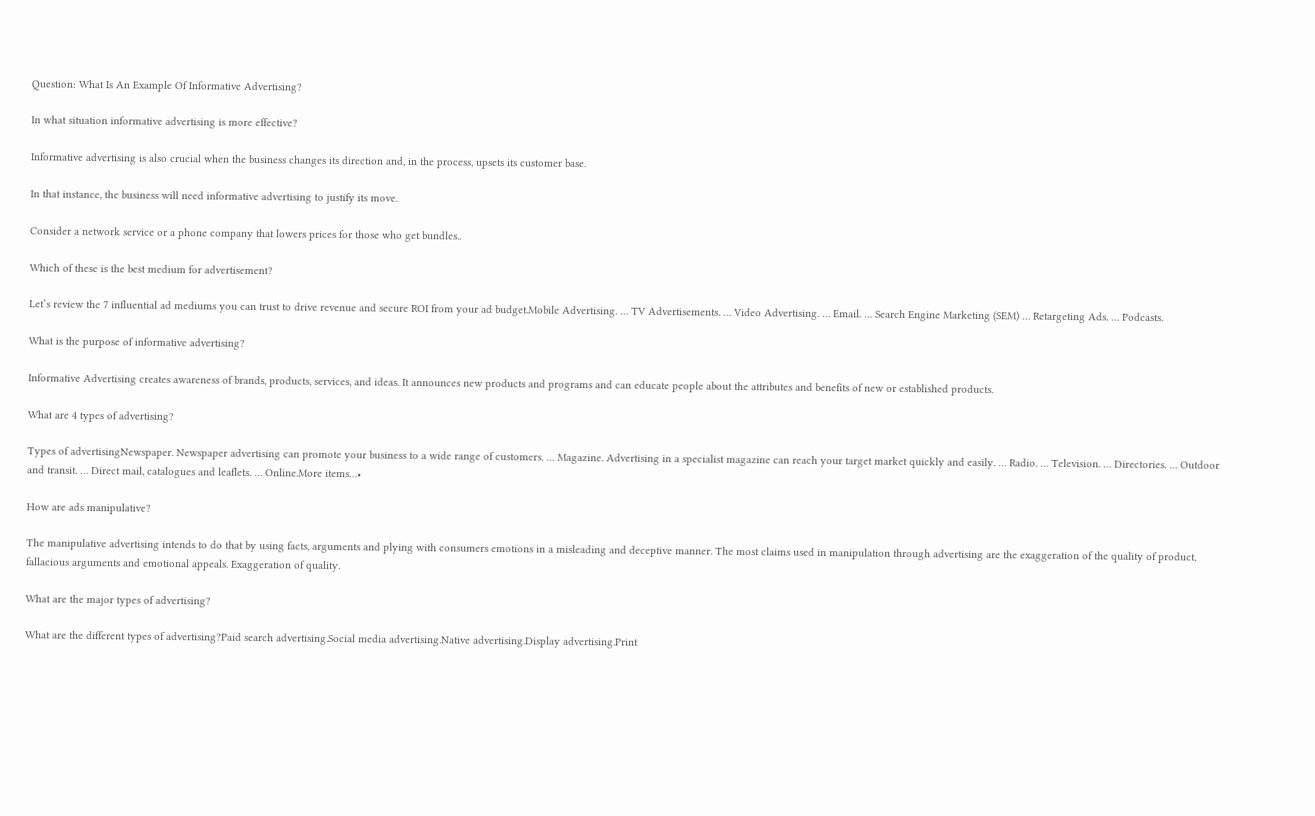Question: What Is An Example Of Informative Advertising?

In what situation informative advertising is more effective?

Informative advertising is also crucial when the business changes its direction and, in the process, upsets its customer base.

In that instance, the business will need informative advertising to justify its move.

Consider a network service or a phone company that lowers prices for those who get bundles..

Which of these is the best medium for advertisement?

Let’s review the 7 influential ad mediums you can trust to drive revenue and secure ROI from your ad budget.Mobile Advertising. … TV Advertisements. … Video Advertising. … Email. … Search Engine Marketing (SEM) … Retargeting Ads. … Podcasts.

What is the purpose of informative advertising?

Informative Advertising creates awareness of brands, products, services, and ideas. It announces new products and programs and can educate people about the attributes and benefits of new or established products.

What are 4 types of advertising?

Types of advertisingNewspaper. Newspaper advertising can promote your business to a wide range of customers. … Magazine. Advertising in a specialist magazine can reach your target market quickly and easily. … Radio. … Television. … Directories. … Outdoor and transit. … Direct mail, catalogues and leaflets. … Online.More items…•

How are ads manipulative?

The manipulative advertising intends to do that by using facts, arguments and plying with consumers emotions in a misleading and deceptive manner. The most claims used in manipulation through advertising are the exaggeration of the quality of product, fallacious arguments and emotional appeals. Exaggeration of quality.

What are the major types of advertising?

What are the different types of advertising?Paid search advertising.Social media advertising.Native advertising.Display advertising.Print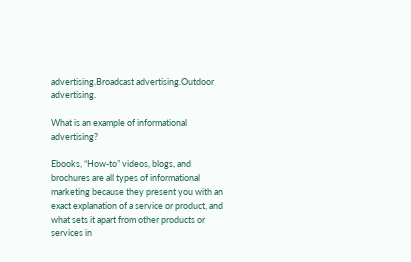advertising.Broadcast advertising.Outdoor advertising.

What is an example of informational advertising?

Ebooks, “How-to” videos, blogs, and brochures are all types of informational marketing because they present you with an exact explanation of a service or product, and what sets it apart from other products or services in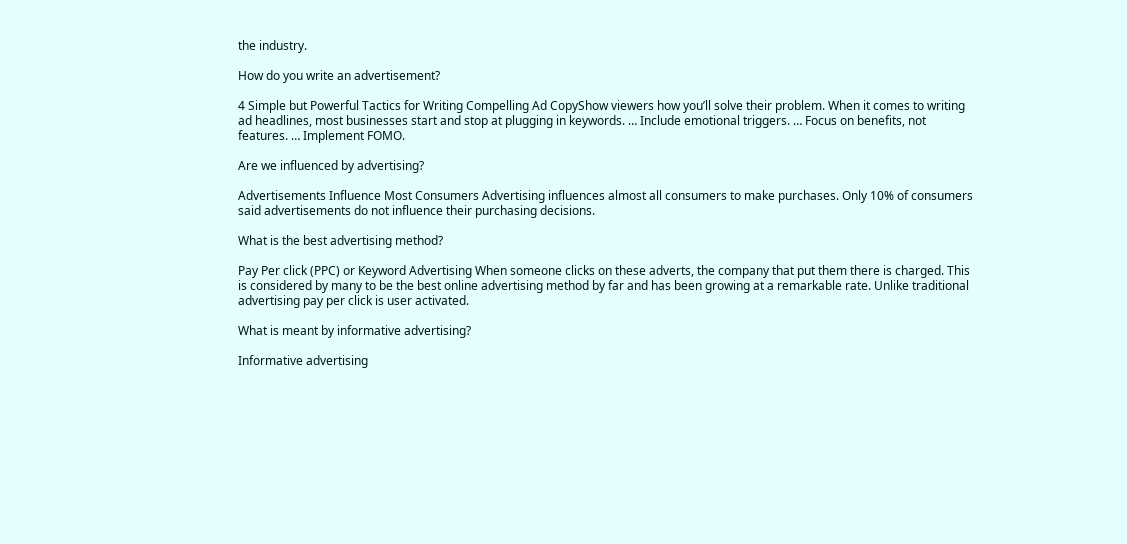the industry.

How do you write an advertisement?

4 Simple but Powerful Tactics for Writing Compelling Ad CopyShow viewers how you’ll solve their problem. When it comes to writing ad headlines, most businesses start and stop at plugging in keywords. … Include emotional triggers. … Focus on benefits, not features. … Implement FOMO.

Are we influenced by advertising?

Advertisements Influence Most Consumers Advertising influences almost all consumers to make purchases. Only 10% of consumers said advertisements do not influence their purchasing decisions.

What is the best advertising method?

Pay Per click (PPC) or Keyword Advertising When someone clicks on these adverts, the company that put them there is charged. This is considered by many to be the best online advertising method by far and has been growing at a remarkable rate. Unlike traditional advertising pay per click is user activated.

What is meant by informative advertising?

Informative advertising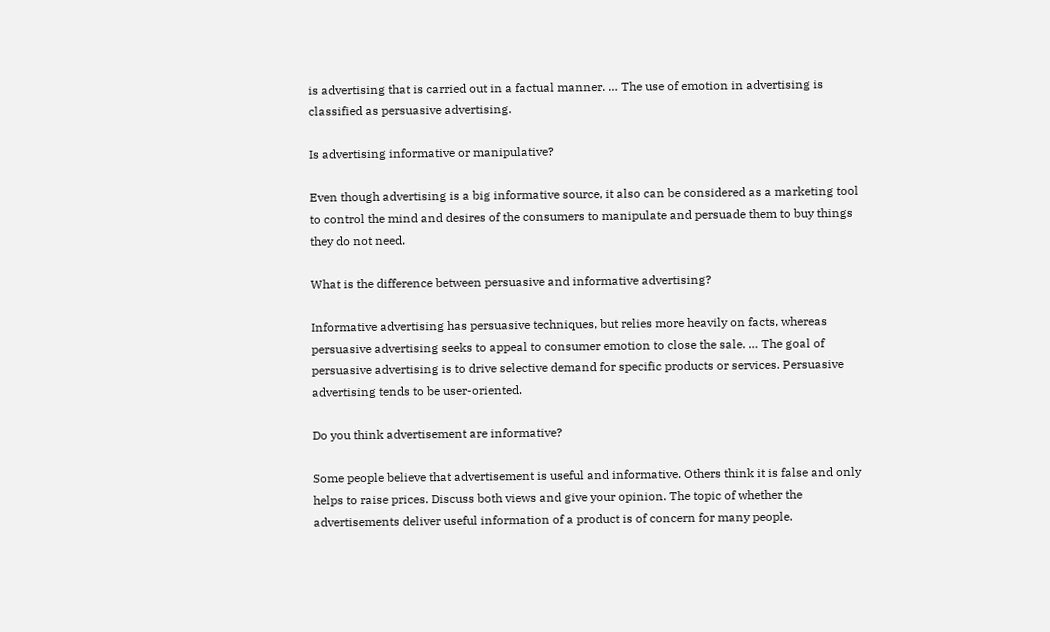is advertising that is carried out in a factual manner. … The use of emotion in advertising is classified as persuasive advertising.

Is advertising informative or manipulative?

Even though advertising is a big informative source, it also can be considered as a marketing tool to control the mind and desires of the consumers to manipulate and persuade them to buy things they do not need.

What is the difference between persuasive and informative advertising?

Informative advertising has persuasive techniques, but relies more heavily on facts, whereas persuasive advertising seeks to appeal to consumer emotion to close the sale. … The goal of persuasive advertising is to drive selective demand for specific products or services. Persuasive advertising tends to be user-oriented.

Do you think advertisement are informative?

Some people believe that advertisement is useful and informative. Others think it is false and only helps to raise prices. Discuss both views and give your opinion. The topic of whether the advertisements deliver useful information of a product is of concern for many people.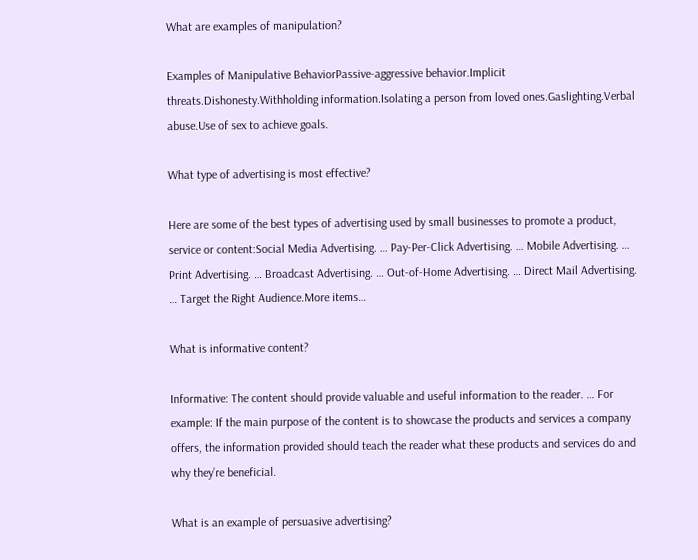What are examples of manipulation?

Examples of Manipulative BehaviorPassive-aggressive behavior.Implicit threats.Dishonesty.Withholding information.Isolating a person from loved ones.Gaslighting.Verbal abuse.Use of sex to achieve goals.

What type of advertising is most effective?

Here are some of the best types of advertising used by small businesses to promote a product, service or content:Social Media Advertising. … Pay-Per-Click Advertising. … Mobile Advertising. … Print Advertising. … Broadcast Advertising. … Out-of-Home Advertising. … Direct Mail Advertising. … Target the Right Audience.More items…

What is informative content?

Informative: The content should provide valuable and useful information to the reader. … For example: If the main purpose of the content is to showcase the products and services a company offers, the information provided should teach the reader what these products and services do and why they’re beneficial.

What is an example of persuasive advertising?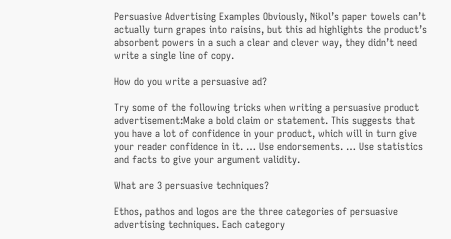Persuasive Advertising Examples Obviously, Nikol’s paper towels can’t actually turn grapes into raisins, but this ad highlights the product’s absorbent powers in a such a clear and clever way, they didn’t need write a single line of copy.

How do you write a persuasive ad?

Try some of the following tricks when writing a persuasive product advertisement:Make a bold claim or statement. This suggests that you have a lot of confidence in your product, which will in turn give your reader confidence in it. … Use endorsements. … Use statistics and facts to give your argument validity.

What are 3 persuasive techniques?

Ethos, pathos and logos are the three categories of persuasive advertising techniques. Each category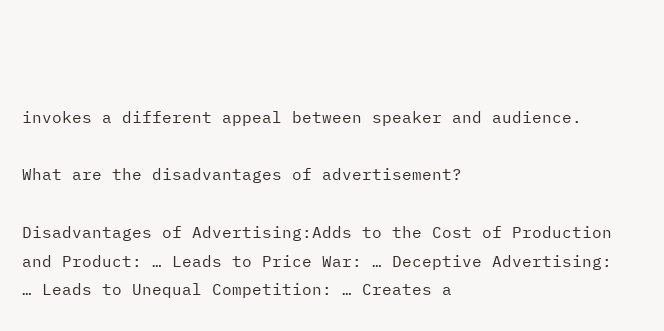invokes a different appeal between speaker and audience.

What are the disadvantages of advertisement?

Disadvantages of Advertising:Adds to the Cost of Production and Product: … Leads to Price War: … Deceptive Advertising: … Leads to Unequal Competition: … Creates a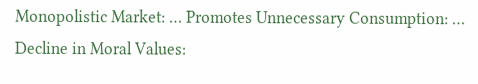Monopolistic Market: … Promotes Unnecessary Consumption: … Decline in Moral Values: